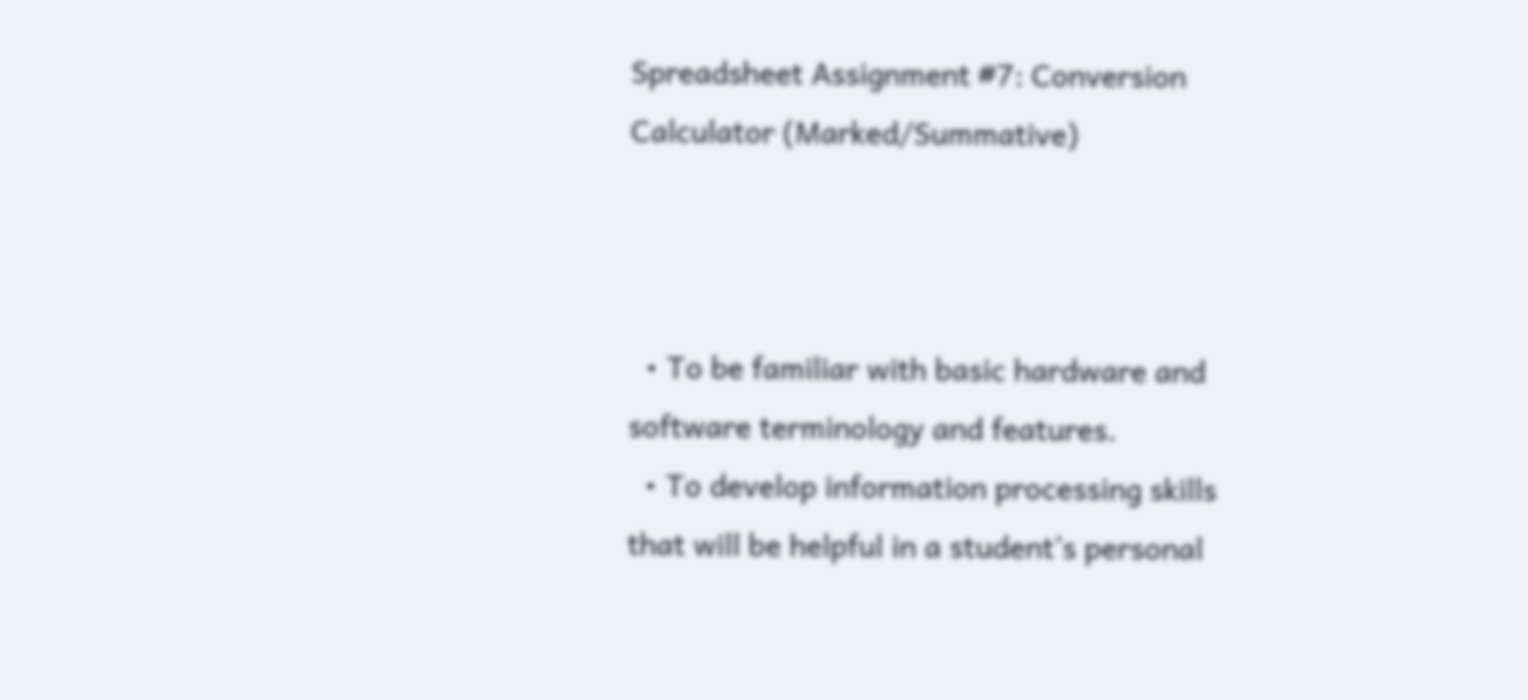Spreadsheet Assignment #7: Conversion Calculator (Marked/Summative)



  • To be familiar with basic hardware and software terminology and features.
  • To develop information processing skills that will be helpful in a student’s personal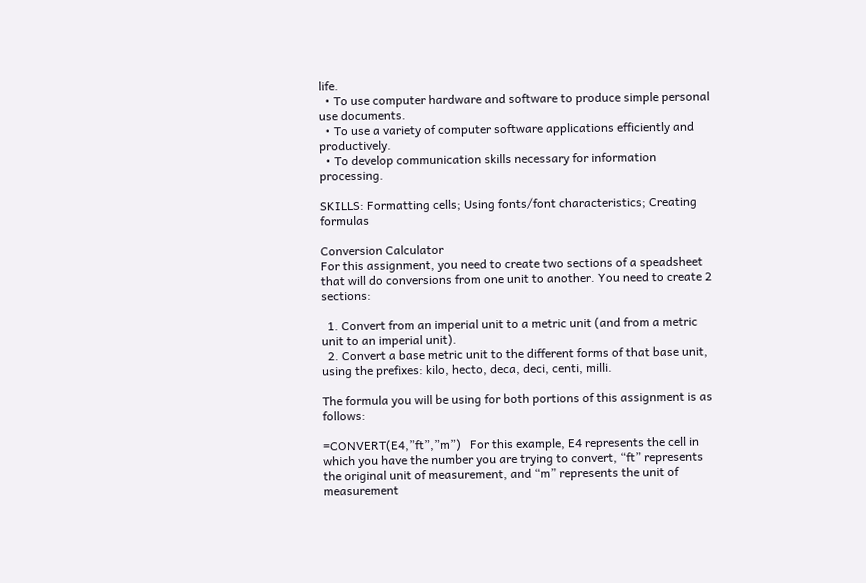life.
  • To use computer hardware and software to produce simple personal use documents.
  • To use a variety of computer software applications efficiently and productively.
  • To develop communication skills necessary for information processing.

SKILLS: Formatting cells; Using fonts/font characteristics; Creating formulas

Conversion Calculator
For this assignment, you need to create two sections of a speadsheet that will do conversions from one unit to another. You need to create 2 sections:

  1. Convert from an imperial unit to a metric unit (and from a metric unit to an imperial unit).
  2. Convert a base metric unit to the different forms of that base unit, using the prefixes: kilo, hecto, deca, deci, centi, milli.

The formula you will be using for both portions of this assignment is as follows:

=CONVERT(E4,”ft”,”m”)   For this example, E4 represents the cell in which you have the number you are trying to convert, “ft” represents the original unit of measurement, and “m” represents the unit of measurement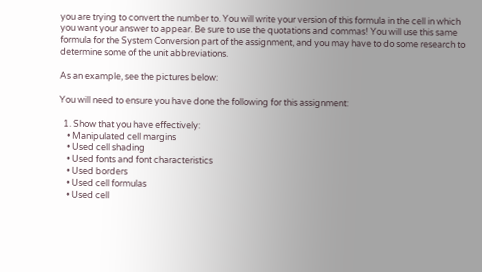you are trying to convert the number to. You will write your version of this formula in the cell in which you want your answer to appear. Be sure to use the quotations and commas! You will use this same formula for the System Conversion part of the assignment, and you may have to do some research to determine some of the unit abbreviations.

As an example, see the pictures below:

You will need to ensure you have done the following for this assignment:

  1. Show that you have effectively:
    • Manipulated cell margins
    • Used cell shading
    • Used fonts and font characteristics
    • Used borders
    • Used cell formulas
    • Used cell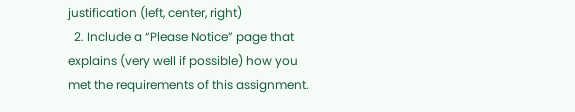justification (left, center, right)
  2. Include a “Please Notice” page that explains (very well if possible) how you met the requirements of this assignment.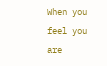When you feel you are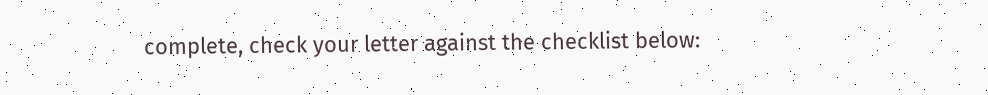complete, check your letter against the checklist below: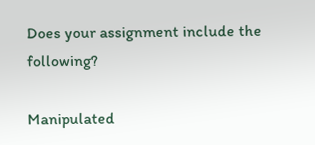Does your assignment include the following?

Manipulated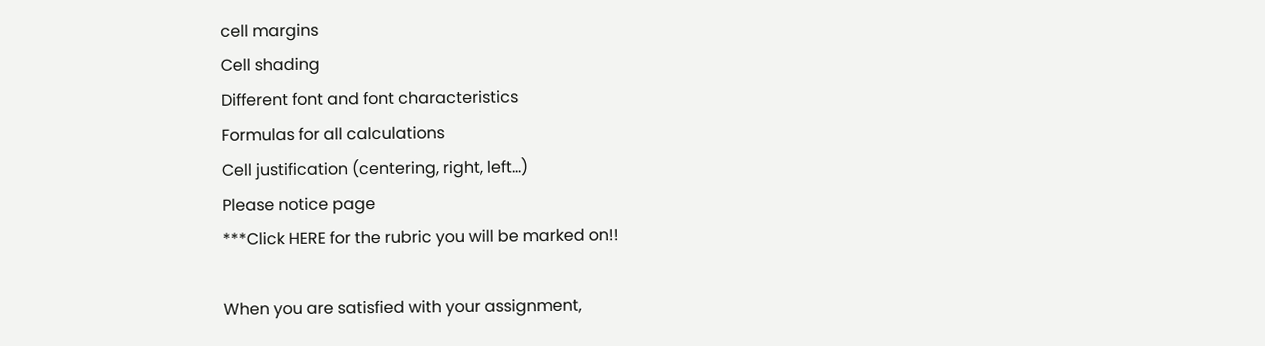cell margins
Cell shading
Different font and font characteristics
Formulas for all calculations
Cell justification (centering, right, left…)
Please notice page
***Click HERE for the rubric you will be marked on!!

When you are satisfied with your assignment,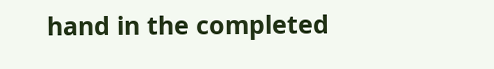hand in the completed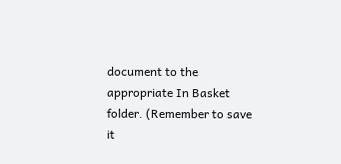document to the appropriate In Basket folder. (Remember to save it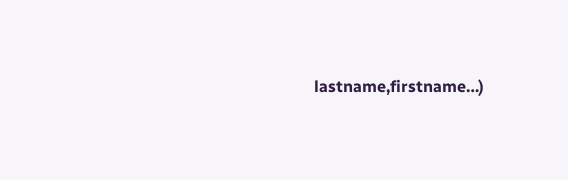lastname,firstname…)